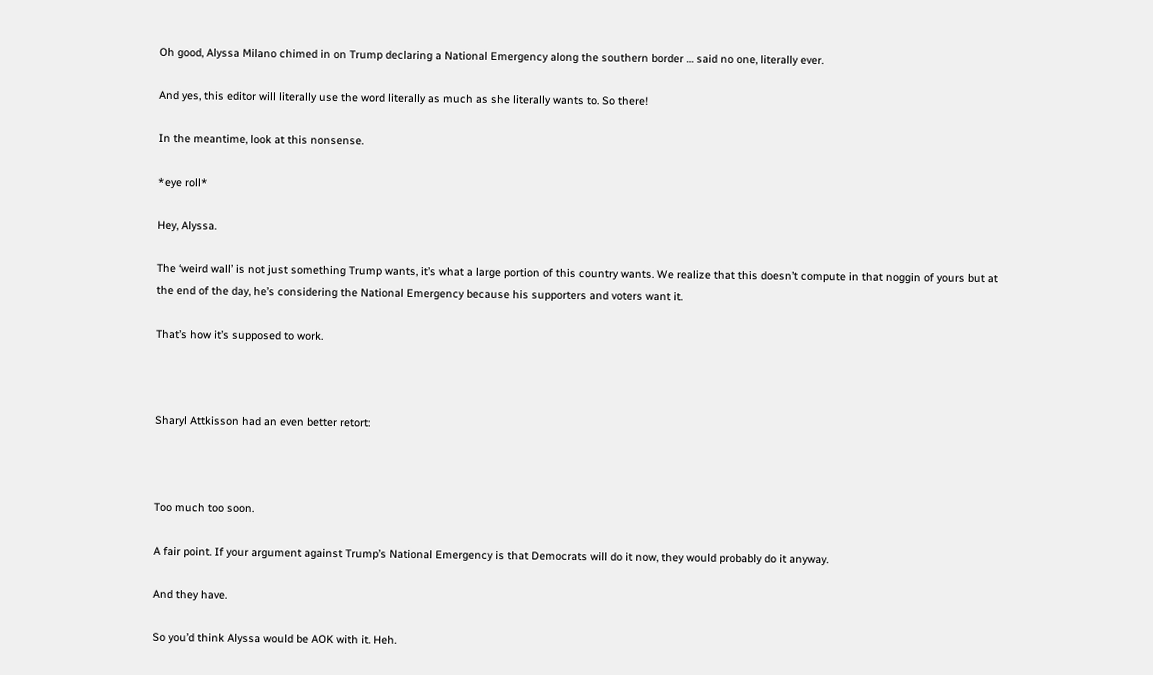Oh good, Alyssa Milano chimed in on Trump declaring a National Emergency along the southern border … said no one, literally ever.

And yes, this editor will literally use the word literally as much as she literally wants to. So there!

In the meantime, look at this nonsense.

*eye roll*

Hey, Alyssa.

The ‘weird wall’ is not just something Trump wants, it’s what a large portion of this country wants. We realize that this doesn’t compute in that noggin of yours but at the end of the day, he’s considering the National Emergency because his supporters and voters want it.

That’s how it’s supposed to work.



Sharyl Attkisson had an even better retort:



Too much too soon.

A fair point. If your argument against Trump’s National Emergency is that Democrats will do it now, they would probably do it anyway.

And they have.

So you’d think Alyssa would be AOK with it. Heh.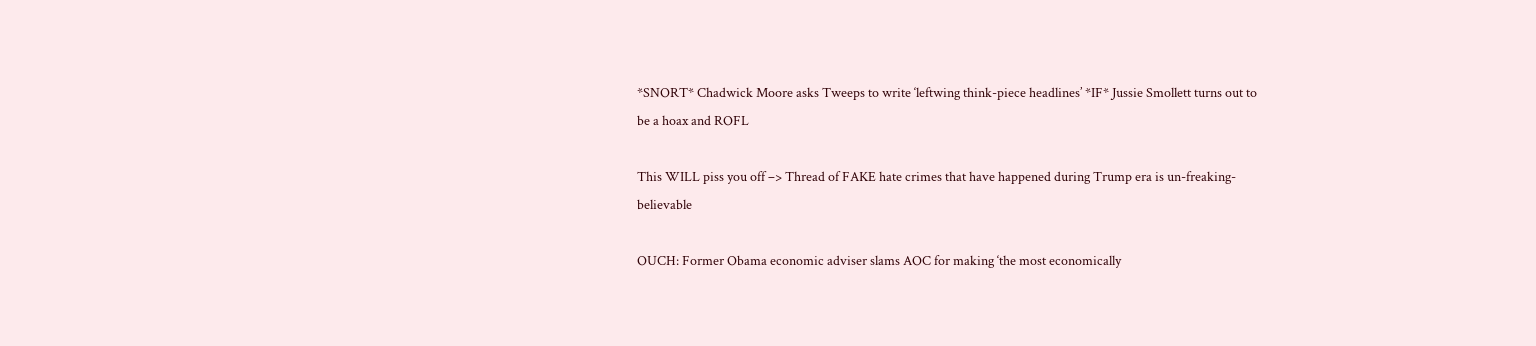*SNORT* Chadwick Moore asks Tweeps to write ‘leftwing think-piece headlines’ *IF* Jussie Smollett turns out to be a hoax and ROFL

This WILL piss you off –> Thread of FAKE hate crimes that have happened during Trump era is un-freaking-believable

OUCH: Former Obama economic adviser slams AOC for making ‘the most economically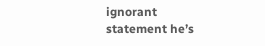ignorant statement he’s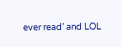ever read’ and LOL